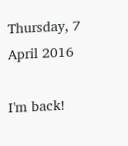Thursday, 7 April 2016

I'm back!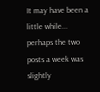It may have been a little while... perhaps the two posts a week was slightly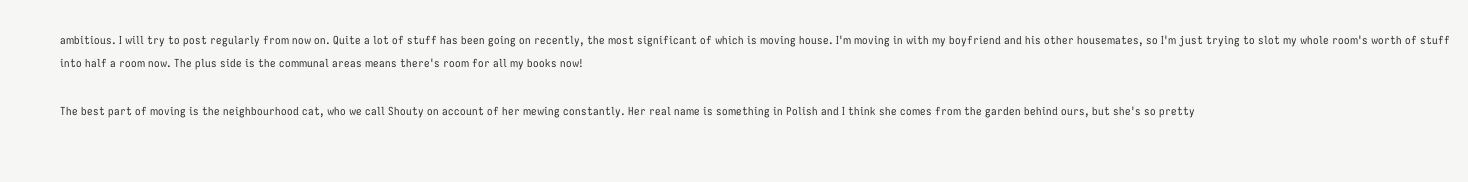ambitious. I will try to post regularly from now on. Quite a lot of stuff has been going on recently, the most significant of which is moving house. I'm moving in with my boyfriend and his other housemates, so I'm just trying to slot my whole room's worth of stuff into half a room now. The plus side is the communal areas means there's room for all my books now!

The best part of moving is the neighbourhood cat, who we call Shouty on account of her mewing constantly. Her real name is something in Polish and I think she comes from the garden behind ours, but she's so pretty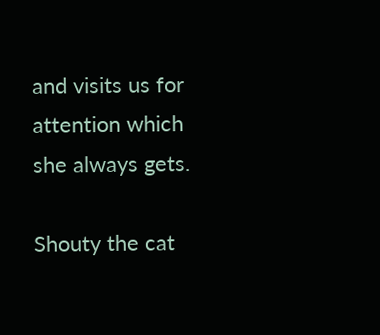and visits us for attention which she always gets.

Shouty the cat